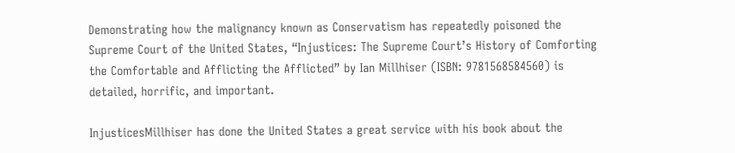Demonstrating how the malignancy known as Conservatism has repeatedly poisoned the Supreme Court of the United States, “Injustices: The Supreme Court’s History of Comforting the Comfortable and Afflicting the Afflicted” by Ian Millhiser (ISBN: 9781568584560) is detailed, horrific, and important.

InjusticesMillhiser has done the United States a great service with his book about the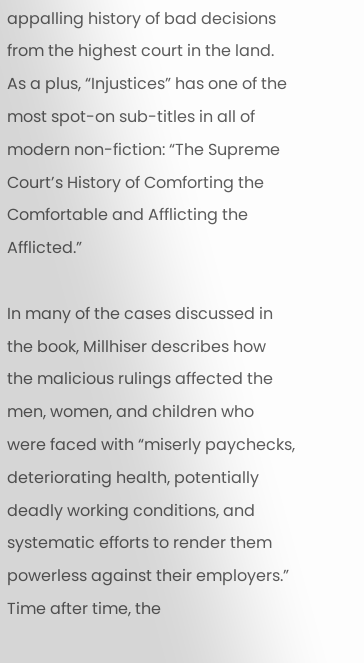appalling history of bad decisions from the highest court in the land. As a plus, “Injustices” has one of the most spot-on sub-titles in all of modern non-fiction: “The Supreme Court’s History of Comforting the Comfortable and Afflicting the Afflicted.”

In many of the cases discussed in the book, Millhiser describes how the malicious rulings affected the men, women, and children who were faced with “miserly paychecks, deteriorating health, potentially deadly working conditions, and systematic efforts to render them powerless against their employers.” Time after time, the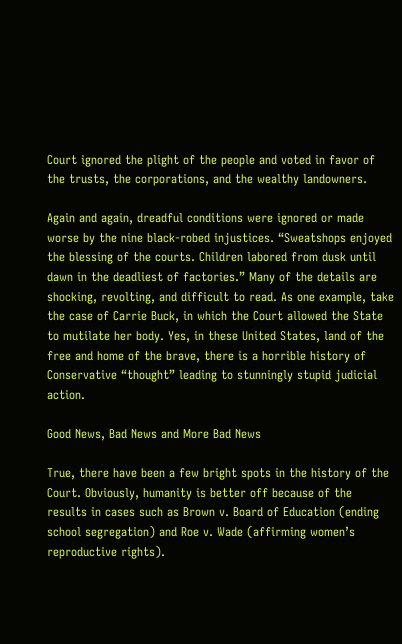Court ignored the plight of the people and voted in favor of the trusts, the corporations, and the wealthy landowners.

Again and again, dreadful conditions were ignored or made worse by the nine black-robed injustices. “Sweatshops enjoyed the blessing of the courts. Children labored from dusk until dawn in the deadliest of factories.” Many of the details are shocking, revolting, and difficult to read. As one example, take the case of Carrie Buck, in which the Court allowed the State to mutilate her body. Yes, in these United States, land of the free and home of the brave, there is a horrible history of Conservative “thought” leading to stunningly stupid judicial action.

Good News, Bad News and More Bad News

True, there have been a few bright spots in the history of the Court. Obviously, humanity is better off because of the results in cases such as Brown v. Board of Education (ending school segregation) and Roe v. Wade (affirming women’s reproductive rights).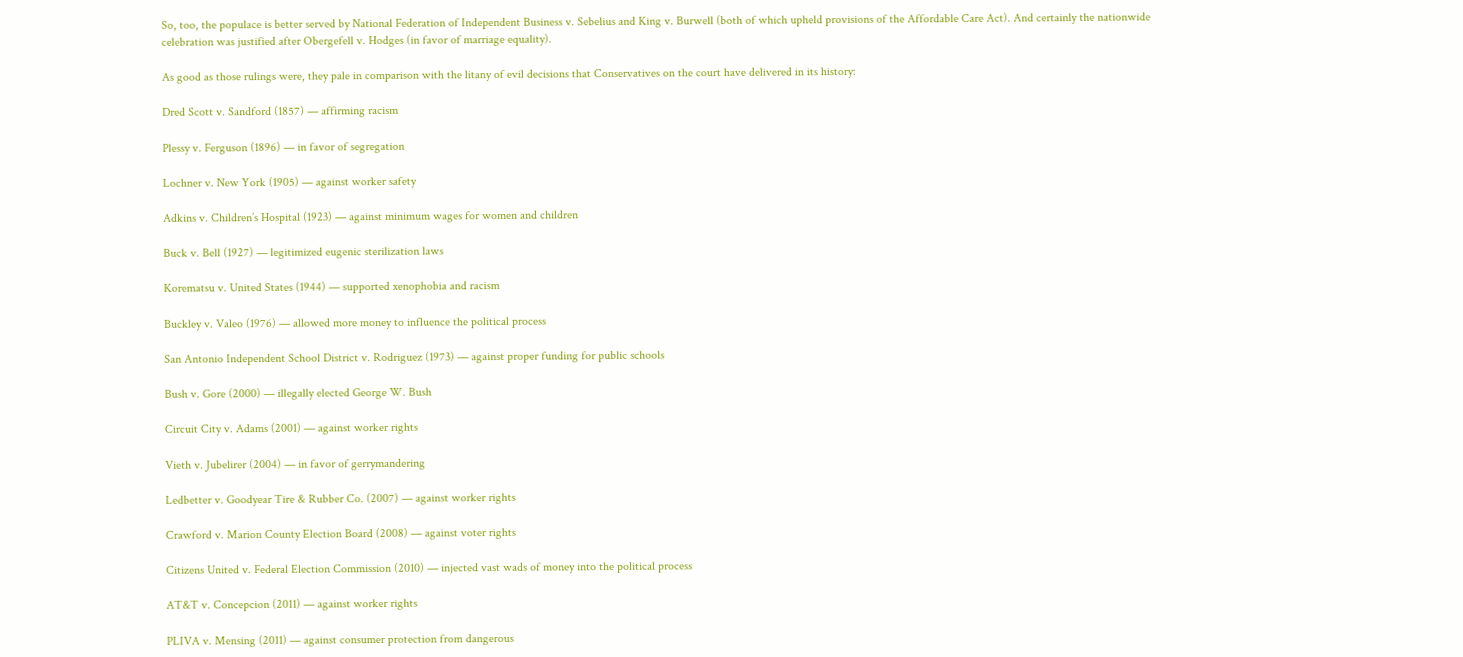So, too, the populace is better served by National Federation of Independent Business v. Sebelius and King v. Burwell (both of which upheld provisions of the Affordable Care Act). And certainly the nationwide celebration was justified after Obergefell v. Hodges (in favor of marriage equality).

As good as those rulings were, they pale in comparison with the litany of evil decisions that Conservatives on the court have delivered in its history:

Dred Scott v. Sandford (1857) — affirming racism

Plessy v. Ferguson (1896) — in favor of segregation

Lochner v. New York (1905) — against worker safety

Adkins v. Children’s Hospital (1923) — against minimum wages for women and children

Buck v. Bell (1927) — legitimized eugenic sterilization laws

Korematsu v. United States (1944) — supported xenophobia and racism

Buckley v. Valeo (1976) — allowed more money to influence the political process

San Antonio Independent School District v. Rodriguez (1973) — against proper funding for public schools

Bush v. Gore (2000) — illegally elected George W. Bush

Circuit City v. Adams (2001) — against worker rights

Vieth v. Jubelirer (2004) — in favor of gerrymandering

Ledbetter v. Goodyear Tire & Rubber Co. (2007) — against worker rights

Crawford v. Marion County Election Board (2008) — against voter rights

Citizens United v. Federal Election Commission (2010) — injected vast wads of money into the political process

AT&T v. Concepcion (2011) — against worker rights

PLIVA v. Mensing (2011) — against consumer protection from dangerous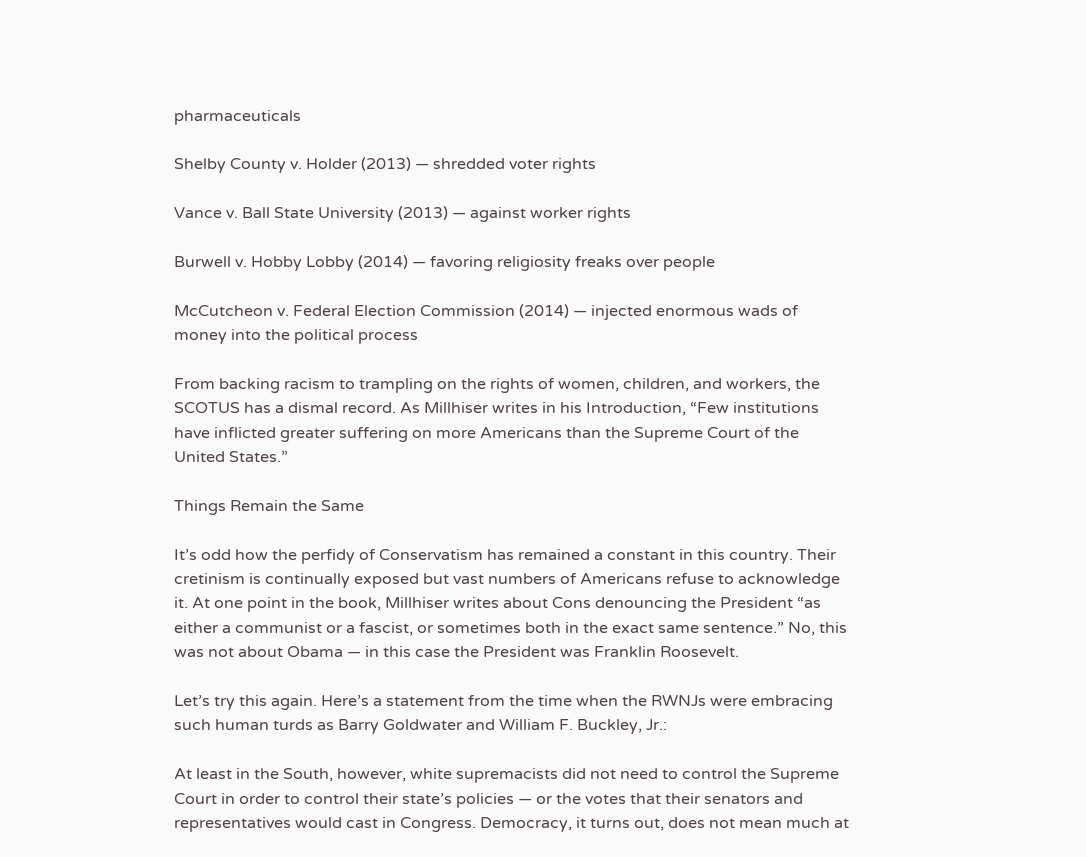pharmaceuticals

Shelby County v. Holder (2013) — shredded voter rights

Vance v. Ball State University (2013) — against worker rights

Burwell v. Hobby Lobby (2014) — favoring religiosity freaks over people

McCutcheon v. Federal Election Commission (2014) — injected enormous wads of money into the political process

From backing racism to trampling on the rights of women, children, and workers, the SCOTUS has a dismal record. As Millhiser writes in his Introduction, “Few institutions have inflicted greater suffering on more Americans than the Supreme Court of the United States.”

Things Remain the Same

It’s odd how the perfidy of Conservatism has remained a constant in this country. Their cretinism is continually exposed but vast numbers of Americans refuse to acknowledge it. At one point in the book, Millhiser writes about Cons denouncing the President “as either a communist or a fascist, or sometimes both in the exact same sentence.” No, this was not about Obama — in this case the President was Franklin Roosevelt.

Let’s try this again. Here’s a statement from the time when the RWNJs were embracing such human turds as Barry Goldwater and William F. Buckley, Jr.:

At least in the South, however, white supremacists did not need to control the Supreme Court in order to control their state’s policies — or the votes that their senators and representatives would cast in Congress. Democracy, it turns out, does not mean much at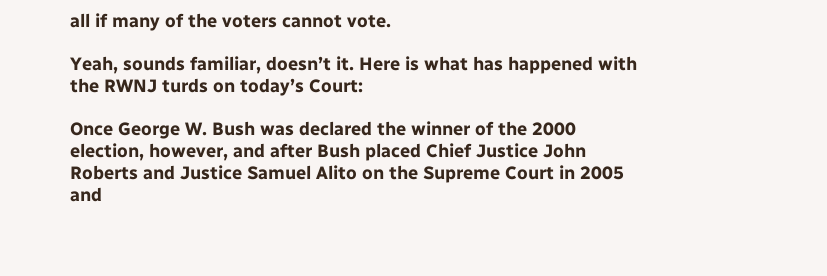all if many of the voters cannot vote.

Yeah, sounds familiar, doesn’t it. Here is what has happened with the RWNJ turds on today’s Court:

Once George W. Bush was declared the winner of the 2000 election, however, and after Bush placed Chief Justice John Roberts and Justice Samuel Alito on the Supreme Court in 2005 and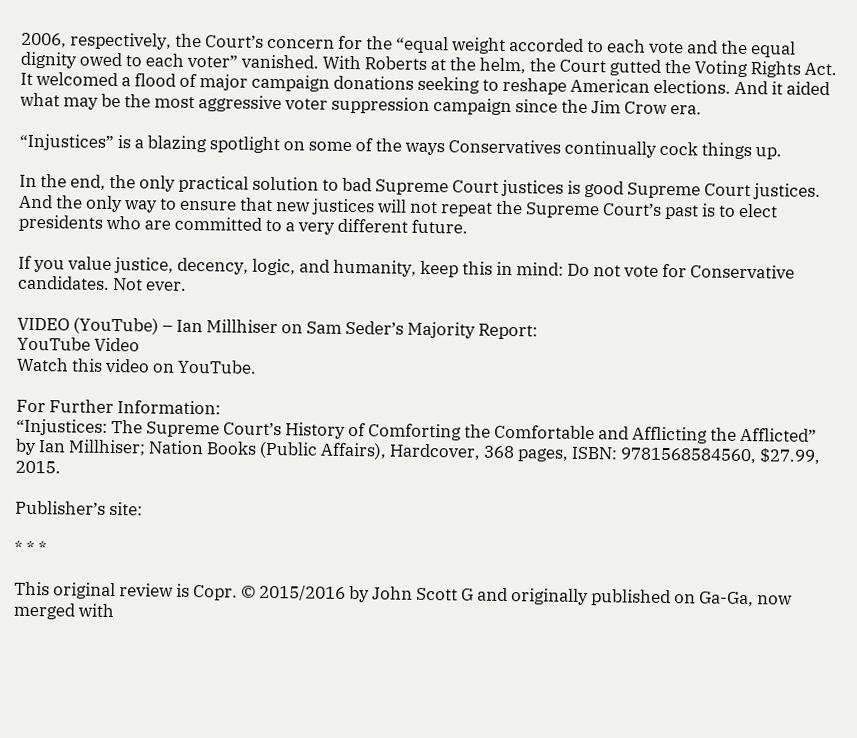2006, respectively, the Court’s concern for the “equal weight accorded to each vote and the equal dignity owed to each voter” vanished. With Roberts at the helm, the Court gutted the Voting Rights Act. It welcomed a flood of major campaign donations seeking to reshape American elections. And it aided what may be the most aggressive voter suppression campaign since the Jim Crow era.

“Injustices” is a blazing spotlight on some of the ways Conservatives continually cock things up.

In the end, the only practical solution to bad Supreme Court justices is good Supreme Court justices. And the only way to ensure that new justices will not repeat the Supreme Court’s past is to elect presidents who are committed to a very different future.

If you value justice, decency, logic, and humanity, keep this in mind: Do not vote for Conservative candidates. Not ever.

VIDEO (YouTube) – Ian Millhiser on Sam Seder’s Majority Report:
YouTube Video
Watch this video on YouTube.

For Further Information:
“Injustices: The Supreme Court’s History of Comforting the Comfortable and Afflicting the Afflicted” by Ian Millhiser; Nation Books (Public Affairs), Hardcover, 368 pages, ISBN: 9781568584560, $27.99, 2015.

Publisher’s site:

* * *

This original review is Copr. © 2015/2016 by John Scott G and originally published on Ga-Ga, now merged with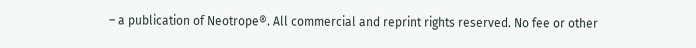– a publication of Neotrope®. All commercial and reprint rights reserved. No fee or other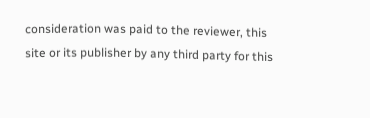consideration was paid to the reviewer, this site or its publisher by any third party for this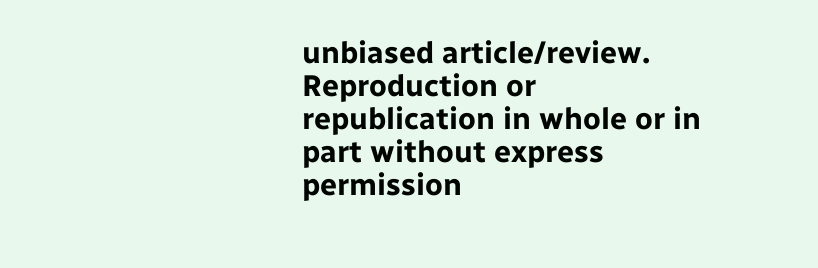unbiased article/review. Reproduction or republication in whole or in part without express permission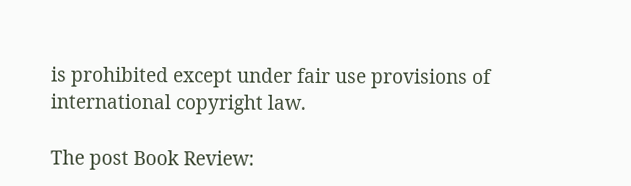is prohibited except under fair use provisions of international copyright law.

The post Book Review: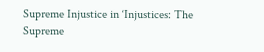Supreme Injustice in ‘Injustices: The Supreme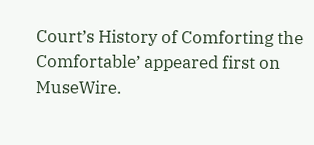Court’s History of Comforting the Comfortable’ appeared first on MuseWire.